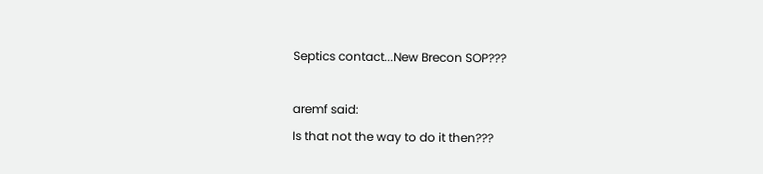Septics contact...New Brecon SOP???

aremf said:
Is that not the way to do it then???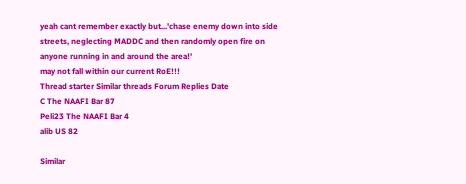yeah cant remember exactly but...'chase enemy down into side streets, neglecting MADDC and then randomly open fire on anyone running in and around the area!'
may not fall within our current RoE!!!
Thread starter Similar threads Forum Replies Date
C The NAAFI Bar 87
Peli23 The NAAFI Bar 4
alib US 82

Similar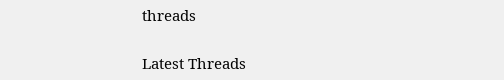threads

Latest Threads